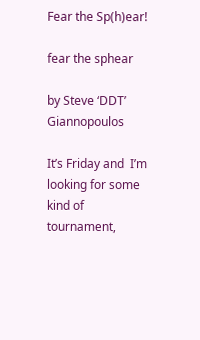Fear the Sp(h)ear!

fear the sphear

by Steve ‘DDT’ Giannopoulos

It’s Friday and  I’m looking for some kind of tournament,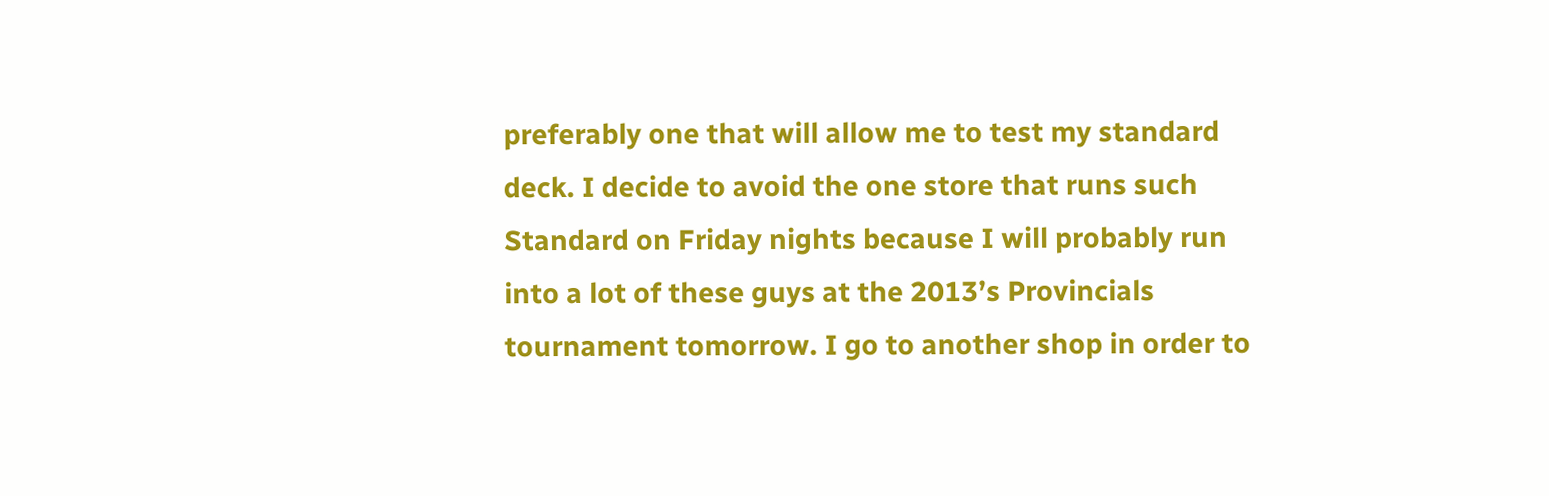preferably one that will allow me to test my standard deck. I decide to avoid the one store that runs such Standard on Friday nights because I will probably run into a lot of these guys at the 2013’s Provincials tournament tomorrow. I go to another shop in order to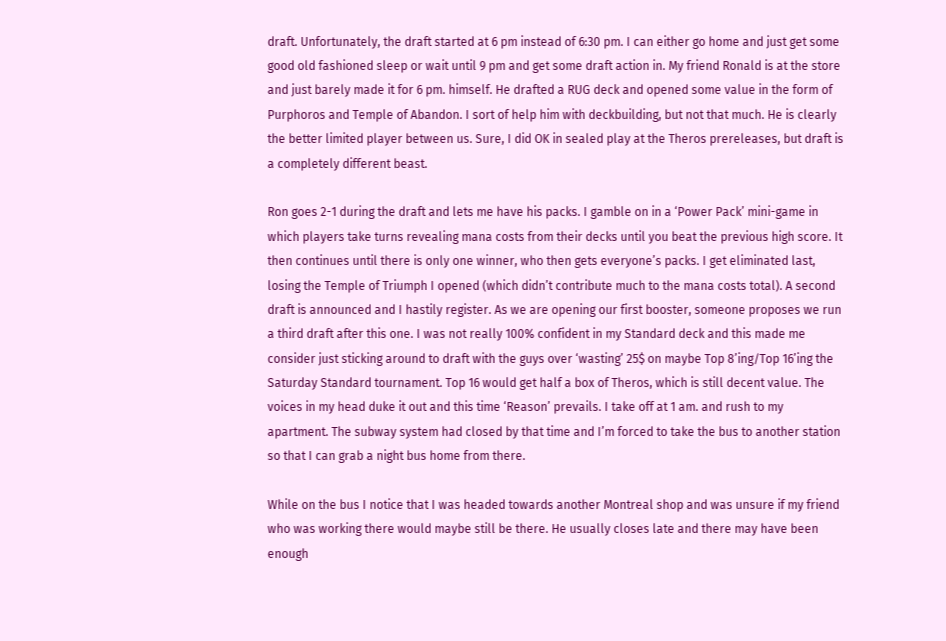draft. Unfortunately, the draft started at 6 pm instead of 6:30 pm. I can either go home and just get some good old fashioned sleep or wait until 9 pm and get some draft action in. My friend Ronald is at the store and just barely made it for 6 pm. himself. He drafted a RUG deck and opened some value in the form of Purphoros and Temple of Abandon. I sort of help him with deckbuilding, but not that much. He is clearly the better limited player between us. Sure, I did OK in sealed play at the Theros prereleases, but draft is a completely different beast.

Ron goes 2-1 during the draft and lets me have his packs. I gamble on in a ‘Power Pack’ mini-game in which players take turns revealing mana costs from their decks until you beat the previous high score. It then continues until there is only one winner, who then gets everyone’s packs. I get eliminated last, losing the Temple of Triumph I opened (which didn’t contribute much to the mana costs total). A second draft is announced and I hastily register. As we are opening our first booster, someone proposes we run a third draft after this one. I was not really 100% confident in my Standard deck and this made me consider just sticking around to draft with the guys over ‘wasting’ 25$ on maybe Top 8’ing/Top 16’ing the Saturday Standard tournament. Top 16 would get half a box of Theros, which is still decent value. The voices in my head duke it out and this time ‘Reason’ prevails. I take off at 1 am. and rush to my apartment. The subway system had closed by that time and I’m forced to take the bus to another station so that I can grab a night bus home from there.

While on the bus I notice that I was headed towards another Montreal shop and was unsure if my friend who was working there would maybe still be there. He usually closes late and there may have been enough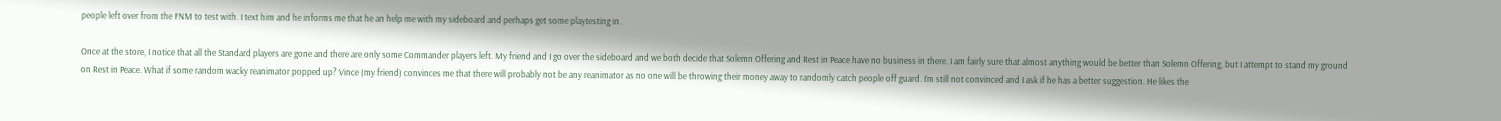people left over from the FNM to test with. I text him and he informs me that he an help me with my sideboard and perhaps get some playtesting in.

Once at the store, I notice that all the Standard players are gone and there are only some Commander players left. My friend and I go over the sideboard and we both decide that Solemn Offering and Rest in Peace have no business in there. I am fairly sure that almost anything would be better than Solemn Offering, but I attempt to stand my ground on Rest in Peace. What if some random wacky reanimator popped up? Vince (my friend) convinces me that there will probably not be any reanimator as no one will be throwing their money away to randomly catch people off guard. I’m still not convinced and I ask if he has a better suggestion. He likes the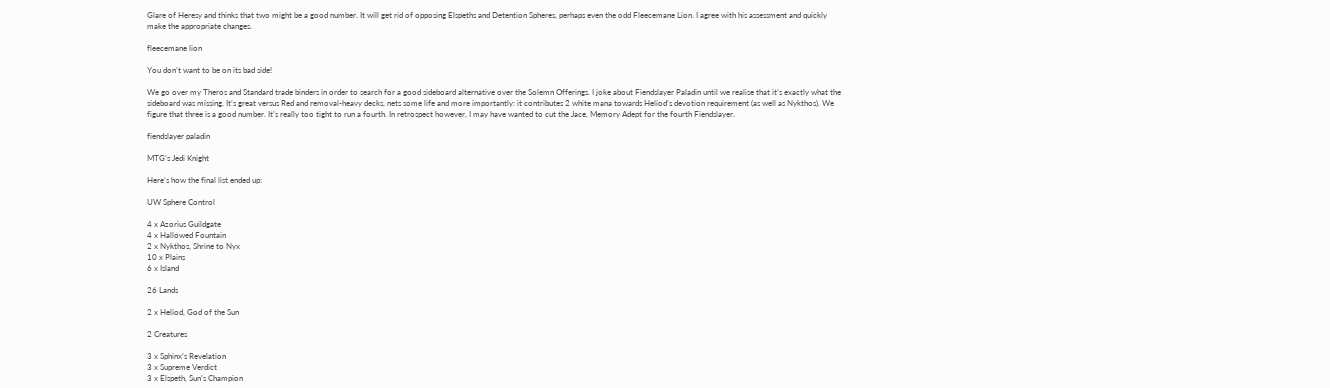Glare of Heresy and thinks that two might be a good number. It will get rid of opposing Elspeths and Detention Spheres, perhaps even the odd Fleecemane Lion. I agree with his assessment and quickly make the appropriate changes.

fleecemane lion

You don’t want to be on its bad side!

We go over my Theros and Standard trade binders in order to search for a good sideboard alternative over the Solemn Offerings. I joke about Fiendslayer Paladin until we realise that it’s exactly what the sideboard was missing. It’s great versus Red and removal-heavy decks, nets some life and more importantly: it contributes 2 white mana towards Heliod’s devotion requirement (as well as Nykthos). We figure that three is a good number. It’s really too tight to run a fourth. In retrospect however, I may have wanted to cut the Jace, Memory Adept for the fourth Fiendslayer.

fiendslayer paladin

MTG’s Jedi Knight

Here’s how the final list ended up:

UW Sphere Control

4 x Azorius Guildgate
4 x Hallowed Fountain
2 x Nykthos, Shrine to Nyx
10 x Plains
6 x Island

26 Lands

2 x Heliod, God of the Sun

2 Creatures

3 x Sphinx’s Revelation
3 x Supreme Verdict
3 x Elspeth, Sun’s Champion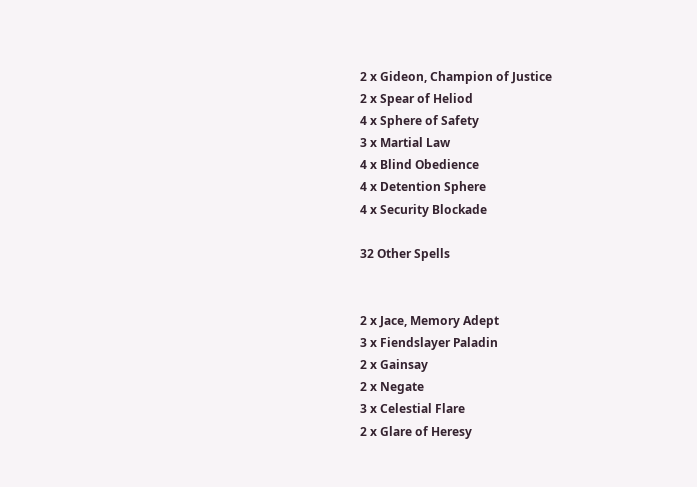2 x Gideon, Champion of Justice
2 x Spear of Heliod
4 x Sphere of Safety
3 x Martial Law
4 x Blind Obedience
4 x Detention Sphere
4 x Security Blockade

32 Other Spells


2 x Jace, Memory Adept
3 x Fiendslayer Paladin
2 x Gainsay
2 x Negate
3 x Celestial Flare
2 x Glare of Heresy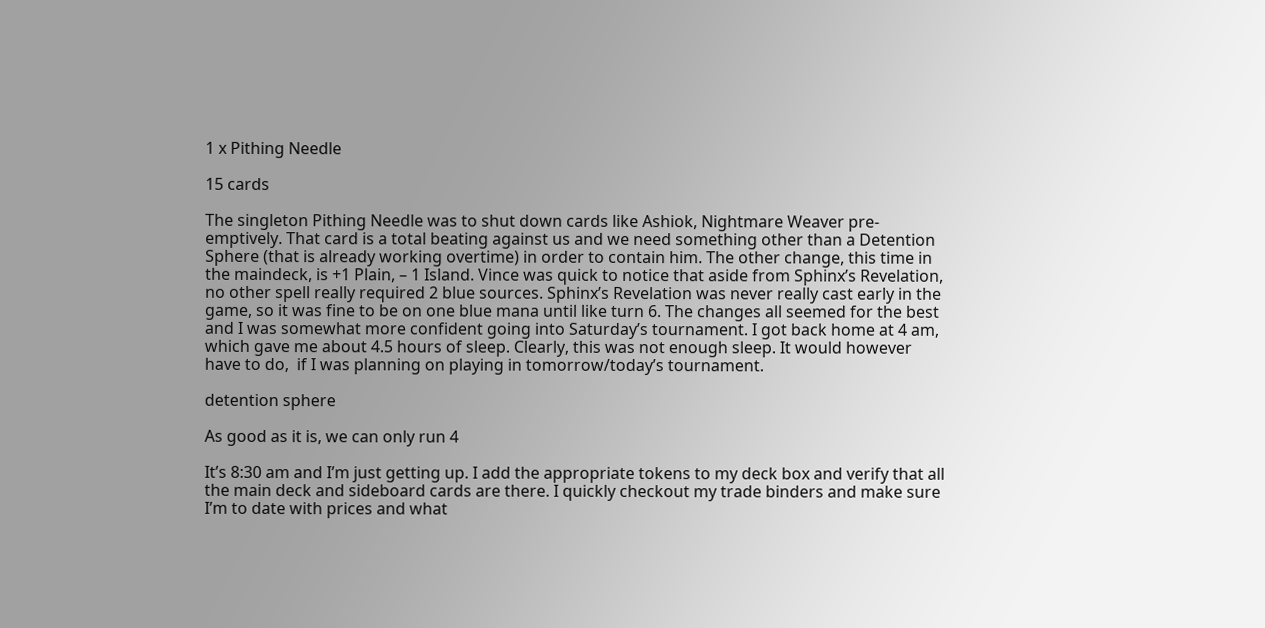1 x Pithing Needle

15 cards

The singleton Pithing Needle was to shut down cards like Ashiok, Nightmare Weaver pre-emptively. That card is a total beating against us and we need something other than a Detention Sphere (that is already working overtime) in order to contain him. The other change, this time in the maindeck, is +1 Plain, – 1 Island. Vince was quick to notice that aside from Sphinx’s Revelation, no other spell really required 2 blue sources. Sphinx’s Revelation was never really cast early in the game, so it was fine to be on one blue mana until like turn 6. The changes all seemed for the best and I was somewhat more confident going into Saturday’s tournament. I got back home at 4 am, which gave me about 4.5 hours of sleep. Clearly, this was not enough sleep. It would however have to do,  if I was planning on playing in tomorrow/today’s tournament.

detention sphere

As good as it is, we can only run 4

It’s 8:30 am and I’m just getting up. I add the appropriate tokens to my deck box and verify that all the main deck and sideboard cards are there. I quickly checkout my trade binders and make sure I’m to date with prices and what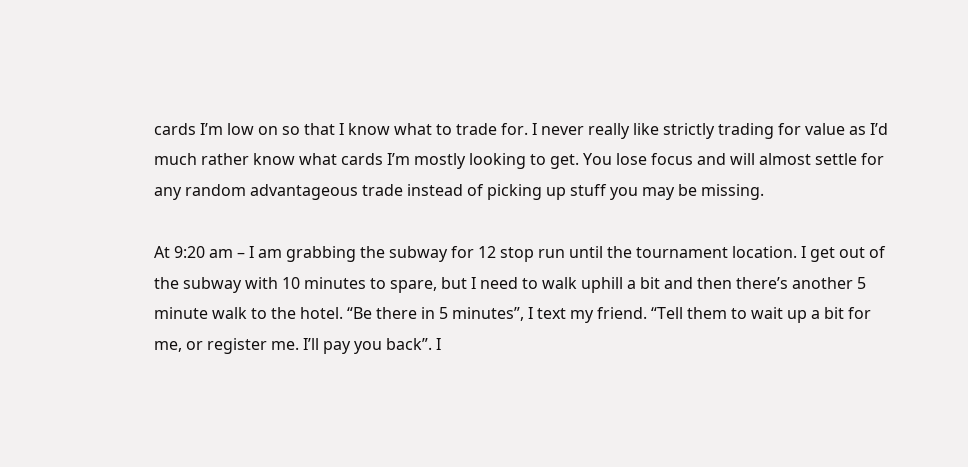cards I’m low on so that I know what to trade for. I never really like strictly trading for value as I’d much rather know what cards I’m mostly looking to get. You lose focus and will almost settle for any random advantageous trade instead of picking up stuff you may be missing.

At 9:20 am – I am grabbing the subway for 12 stop run until the tournament location. I get out of the subway with 10 minutes to spare, but I need to walk uphill a bit and then there’s another 5 minute walk to the hotel. “Be there in 5 minutes”, I text my friend. “Tell them to wait up a bit for me, or register me. I’ll pay you back”. I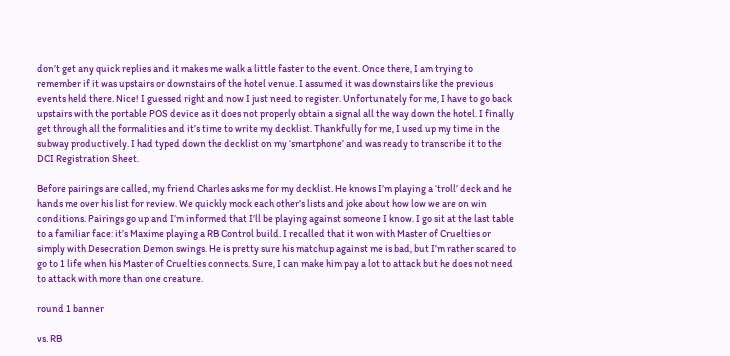don’t get any quick replies and it makes me walk a little faster to the event. Once there, I am trying to remember if it was upstairs or downstairs of the hotel venue. I assumed it was downstairs like the previous events held there. Nice! I guessed right and now I just need to register. Unfortunately for me, I have to go back upstairs with the portable POS device as it does not properly obtain a signal all the way down the hotel. I finally get through all the formalities and it’s time to write my decklist. Thankfully for me, I used up my time in the subway productively. I had typed down the decklist on my ‘smartphone’ and was ready to transcribe it to the DCI Registration Sheet.

Before pairings are called, my friend Charles asks me for my decklist. He knows I’m playing a ‘troll’ deck and he hands me over his list for review. We quickly mock each other’s lists and joke about how low we are on win conditions. Pairings go up and I’m informed that I’ll be playing against someone I know. I go sit at the last table to a familiar face: it’s Maxime playing a RB Control build. I recalled that it won with Master of Cruelties or simply with Desecration Demon swings. He is pretty sure his matchup against me is bad, but I’m rather scared to go to 1 life when his Master of Cruelties connects. Sure, I can make him pay a lot to attack but he does not need to attack with more than one creature.

round 1 banner

vs. RB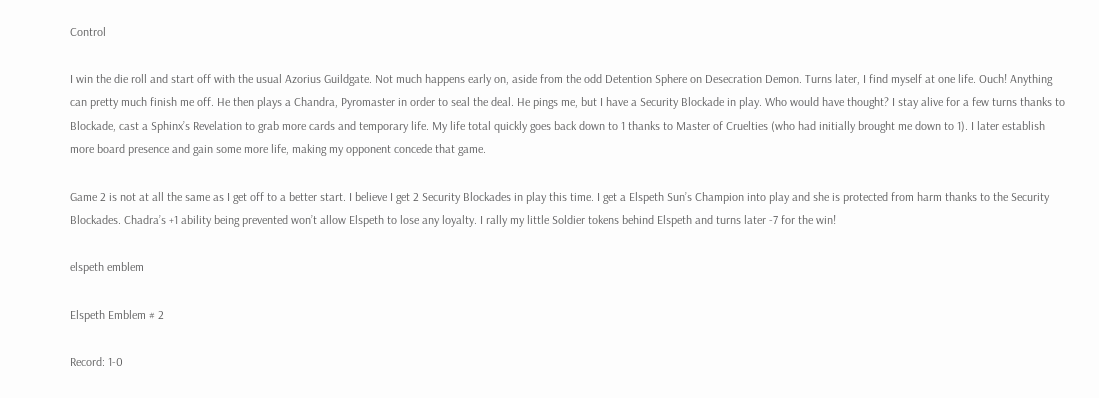Control

I win the die roll and start off with the usual Azorius Guildgate. Not much happens early on, aside from the odd Detention Sphere on Desecration Demon. Turns later, I find myself at one life. Ouch! Anything can pretty much finish me off. He then plays a Chandra, Pyromaster in order to seal the deal. He pings me, but I have a Security Blockade in play. Who would have thought? I stay alive for a few turns thanks to Blockade, cast a Sphinx’s Revelation to grab more cards and temporary life. My life total quickly goes back down to 1 thanks to Master of Cruelties (who had initially brought me down to 1). I later establish more board presence and gain some more life, making my opponent concede that game.

Game 2 is not at all the same as I get off to a better start. I believe I get 2 Security Blockades in play this time. I get a Elspeth Sun’s Champion into play and she is protected from harm thanks to the Security Blockades. Chadra’s +1 ability being prevented won’t allow Elspeth to lose any loyalty. I rally my little Soldier tokens behind Elspeth and turns later -7 for the win!

elspeth emblem

Elspeth Emblem # 2

Record: 1-0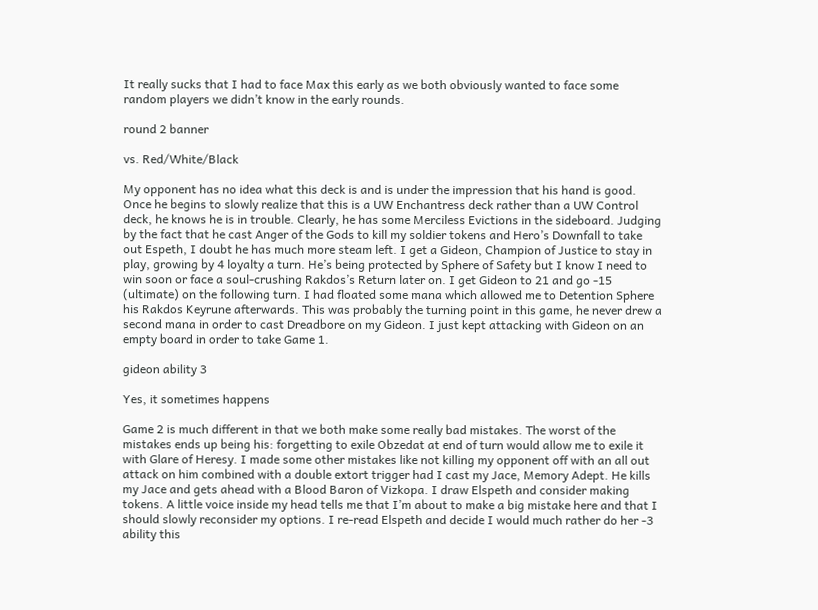It really sucks that I had to face Max this early as we both obviously wanted to face some random players we didn’t know in the early rounds.

round 2 banner

vs. Red/White/Black

My opponent has no idea what this deck is and is under the impression that his hand is good. Once he begins to slowly realize that this is a UW Enchantress deck rather than a UW Control deck, he knows he is in trouble. Clearly, he has some Merciless Evictions in the sideboard. Judging by the fact that he cast Anger of the Gods to kill my soldier tokens and Hero’s Downfall to take out Espeth, I doubt he has much more steam left. I get a Gideon, Champion of Justice to stay in play, growing by 4 loyalty a turn. He’s being protected by Sphere of Safety but I know I need to win soon or face a soul-crushing Rakdos’s Return later on. I get Gideon to 21 and go -15 (ultimate) on the following turn. I had floated some mana which allowed me to Detention Sphere his Rakdos Keyrune afterwards. This was probably the turning point in this game, he never drew a second mana in order to cast Dreadbore on my Gideon. I just kept attacking with Gideon on an empty board in order to take Game 1.

gideon ability 3

Yes, it sometimes happens

Game 2 is much different in that we both make some really bad mistakes. The worst of the mistakes ends up being his: forgetting to exile Obzedat at end of turn would allow me to exile it with Glare of Heresy. I made some other mistakes like not killing my opponent off with an all out attack on him combined with a double extort trigger had I cast my Jace, Memory Adept. He kills my Jace and gets ahead with a Blood Baron of Vizkopa. I draw Elspeth and consider making tokens. A little voice inside my head tells me that I’m about to make a big mistake here and that I should slowly reconsider my options. I re-read Elspeth and decide I would much rather do her -3 ability this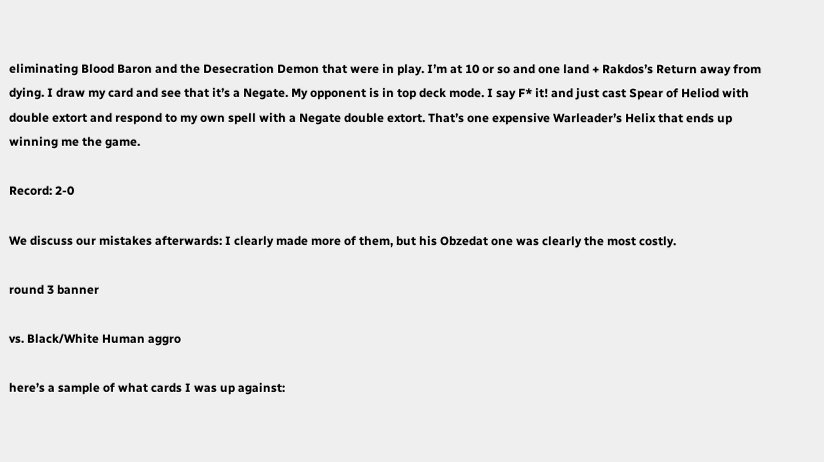eliminating Blood Baron and the Desecration Demon that were in play. I’m at 10 or so and one land + Rakdos’s Return away from dying. I draw my card and see that it’s a Negate. My opponent is in top deck mode. I say F* it! and just cast Spear of Heliod with double extort and respond to my own spell with a Negate double extort. That’s one expensive Warleader’s Helix that ends up winning me the game.

Record: 2-0

We discuss our mistakes afterwards: I clearly made more of them, but his Obzedat one was clearly the most costly.

round 3 banner

vs. Black/White Human aggro

here’s a sample of what cards I was up against: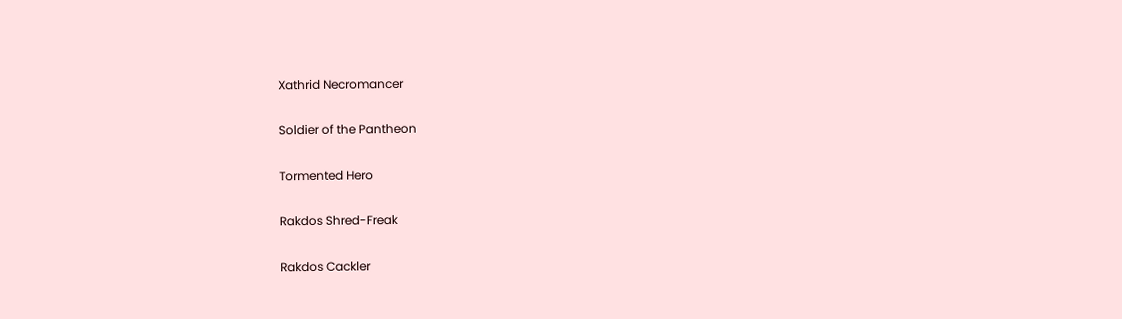Xathrid Necromancer

Soldier of the Pantheon

Tormented Hero

Rakdos Shred-Freak

Rakdos Cackler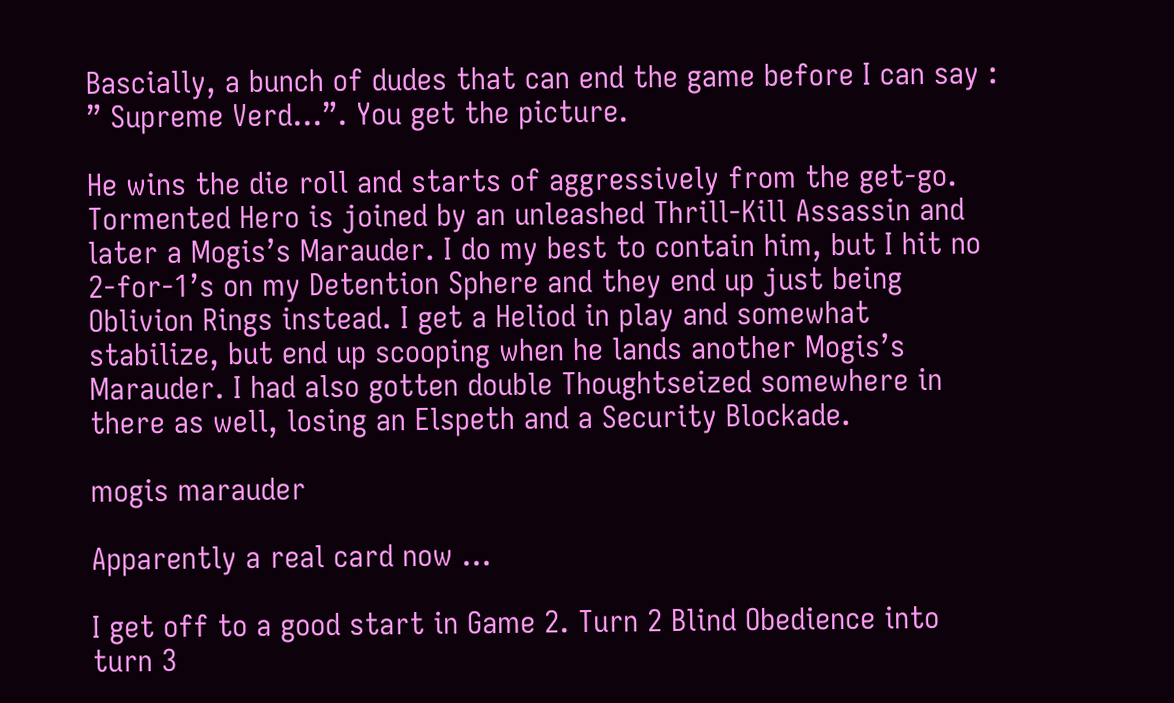Bascially, a bunch of dudes that can end the game before I can say : ” Supreme Verd…”. You get the picture.

He wins the die roll and starts of aggressively from the get-go. Tormented Hero is joined by an unleashed Thrill-Kill Assassin and later a Mogis’s Marauder. I do my best to contain him, but I hit no 2-for-1’s on my Detention Sphere and they end up just being Oblivion Rings instead. I get a Heliod in play and somewhat stabilize, but end up scooping when he lands another Mogis’s Marauder. I had also gotten double Thoughtseized somewhere in there as well, losing an Elspeth and a Security Blockade.

mogis marauder

Apparently a real card now …

I get off to a good start in Game 2. Turn 2 Blind Obedience into turn 3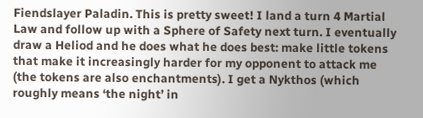Fiendslayer Paladin. This is pretty sweet! I land a turn 4 Martial Law and follow up with a Sphere of Safety next turn. I eventually draw a Heliod and he does what he does best: make little tokens that make it increasingly harder for my opponent to attack me (the tokens are also enchantments). I get a Nykthos (which roughly means ‘the night’ in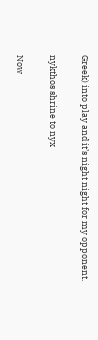Greek) into play and it’s night night for my opponent.

nykthos shrine to nyx

Now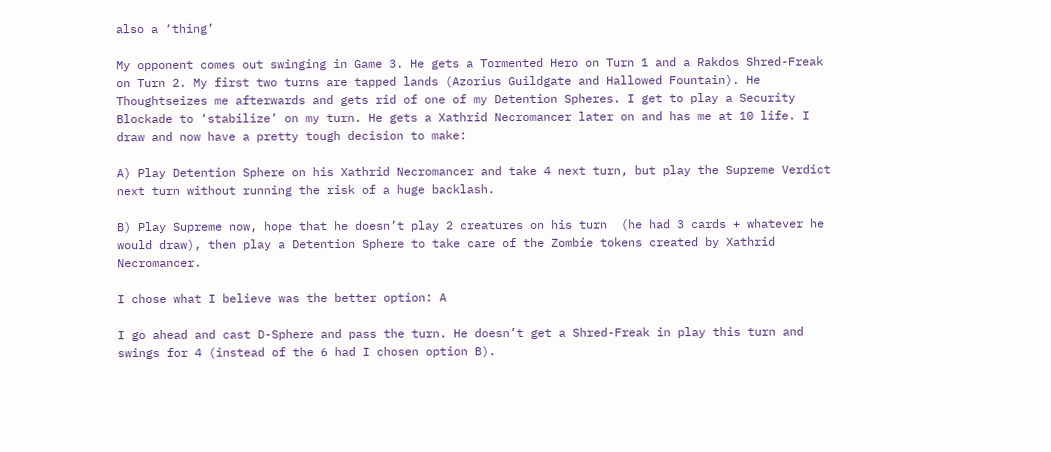also a ‘thing’

My opponent comes out swinging in Game 3. He gets a Tormented Hero on Turn 1 and a Rakdos Shred-Freak on Turn 2. My first two turns are tapped lands (Azorius Guildgate and Hallowed Fountain). He Thoughtseizes me afterwards and gets rid of one of my Detention Spheres. I get to play a Security Blockade to ‘stabilize’ on my turn. He gets a Xathrid Necromancer later on and has me at 10 life. I draw and now have a pretty tough decision to make:

A) Play Detention Sphere on his Xathrid Necromancer and take 4 next turn, but play the Supreme Verdict next turn without running the risk of a huge backlash.

B) Play Supreme now, hope that he doesn’t play 2 creatures on his turn  (he had 3 cards + whatever he would draw), then play a Detention Sphere to take care of the Zombie tokens created by Xathrid Necromancer.

I chose what I believe was the better option: A

I go ahead and cast D-Sphere and pass the turn. He doesn’t get a Shred-Freak in play this turn and swings for 4 (instead of the 6 had I chosen option B).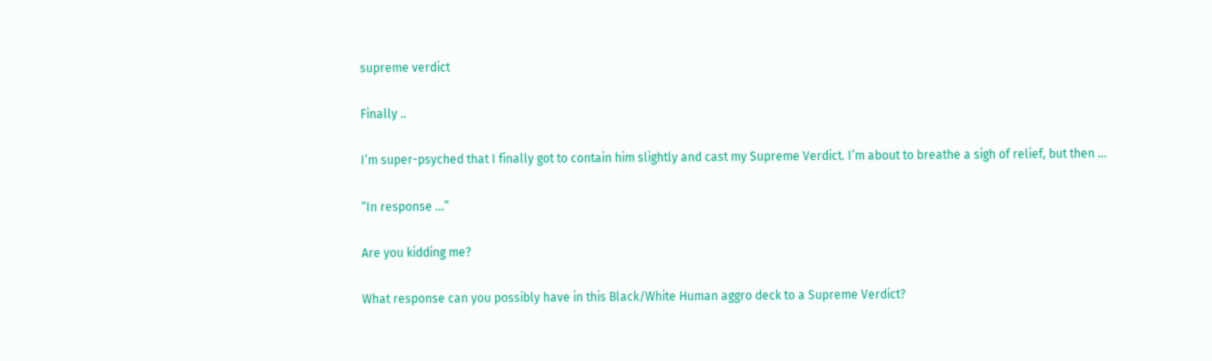supreme verdict

Finally ..

I’m super-psyched that I finally got to contain him slightly and cast my Supreme Verdict. I’m about to breathe a sigh of relief, but then …

“In response …”

Are you kidding me?

What response can you possibly have in this Black/White Human aggro deck to a Supreme Verdict?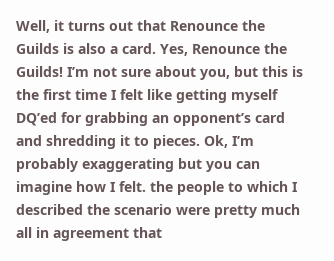Well, it turns out that Renounce the Guilds is also a card. Yes, Renounce the Guilds! I’m not sure about you, but this is the first time I felt like getting myself DQ’ed for grabbing an opponent’s card and shredding it to pieces. Ok, I’m probably exaggerating but you can imagine how I felt. the people to which I described the scenario were pretty much all in agreement that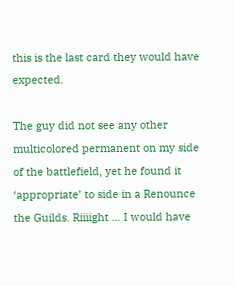this is the last card they would have expected.

The guy did not see any other multicolored permanent on my side of the battlefield, yet he found it ‘appropriate’ to side in a Renounce the Guilds. Riiiight … I would have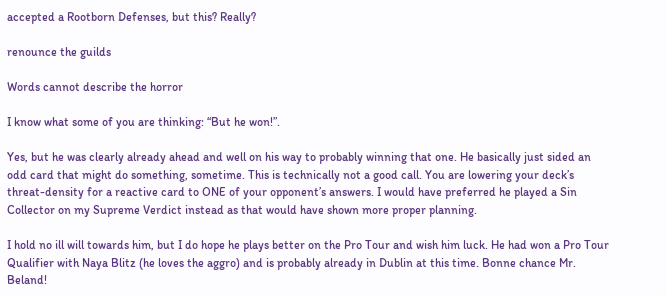accepted a Rootborn Defenses, but this? Really?

renounce the guilds

Words cannot describe the horror

I know what some of you are thinking: “But he won!”.

Yes, but he was clearly already ahead and well on his way to probably winning that one. He basically just sided an odd card that might do something, sometime. This is technically not a good call. You are lowering your deck’s threat-density for a reactive card to ONE of your opponent’s answers. I would have preferred he played a Sin Collector on my Supreme Verdict instead as that would have shown more proper planning.

I hold no ill will towards him, but I do hope he plays better on the Pro Tour and wish him luck. He had won a Pro Tour Qualifier with Naya Blitz (he loves the aggro) and is probably already in Dublin at this time. Bonne chance Mr. Beland!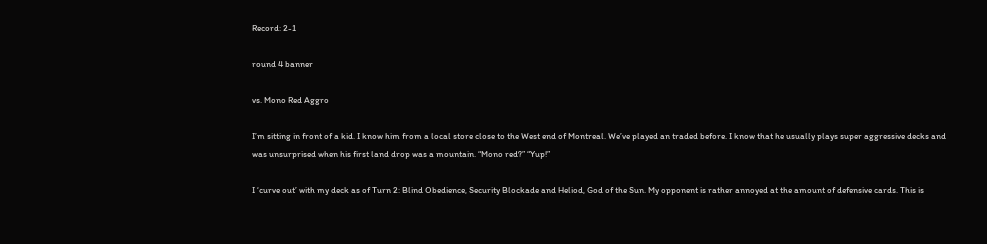Record: 2-1

round 4 banner

vs. Mono Red Aggro

I’m sitting in front of a kid. I know him from a local store close to the West end of Montreal. We’ve played an traded before. I know that he usually plays super aggressive decks and was unsurprised when his first land drop was a mountain. “Mono red?” “Yup!”

I ‘curve out’ with my deck as of Turn 2: Blind Obedience, Security Blockade and Heliod, God of the Sun. My opponent is rather annoyed at the amount of defensive cards. This is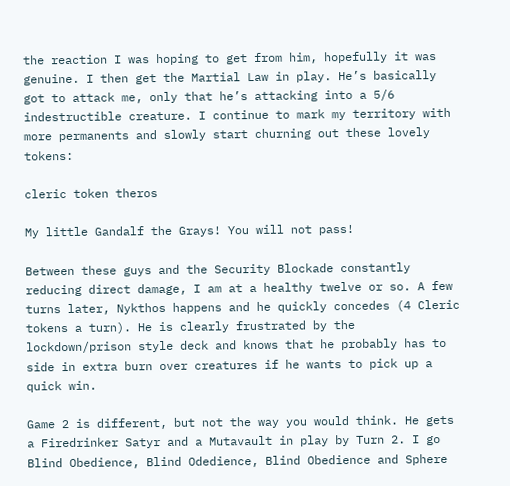the reaction I was hoping to get from him, hopefully it was genuine. I then get the Martial Law in play. He’s basically got to attack me, only that he’s attacking into a 5/6 indestructible creature. I continue to mark my territory with more permanents and slowly start churning out these lovely tokens:

cleric token theros

My little Gandalf the Grays! You will not pass!

Between these guys and the Security Blockade constantly reducing direct damage, I am at a healthy twelve or so. A few turns later, Nykthos happens and he quickly concedes (4 Cleric tokens a turn). He is clearly frustrated by the lockdown/prison style deck and knows that he probably has to side in extra burn over creatures if he wants to pick up a quick win.

Game 2 is different, but not the way you would think. He gets a Firedrinker Satyr and a Mutavault in play by Turn 2. I go Blind Obedience, Blind Odedience, Blind Obedience and Sphere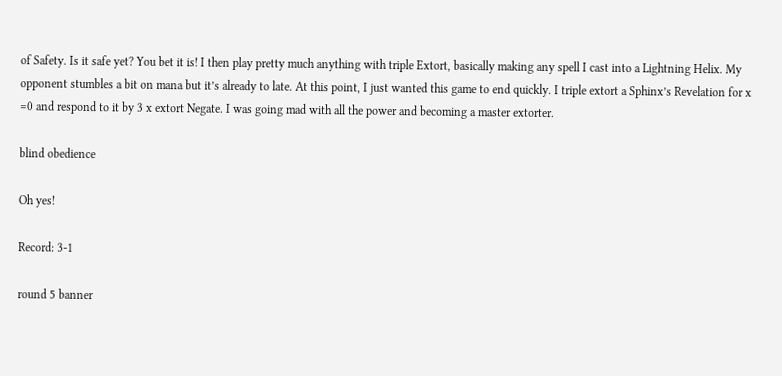of Safety. Is it safe yet? You bet it is! I then play pretty much anything with triple Extort, basically making any spell I cast into a Lightning Helix. My opponent stumbles a bit on mana but it’s already to late. At this point, I just wanted this game to end quickly. I triple extort a Sphinx’s Revelation for x =0 and respond to it by 3 x extort Negate. I was going mad with all the power and becoming a master extorter.

blind obedience

Oh yes!

Record: 3-1

round 5 banner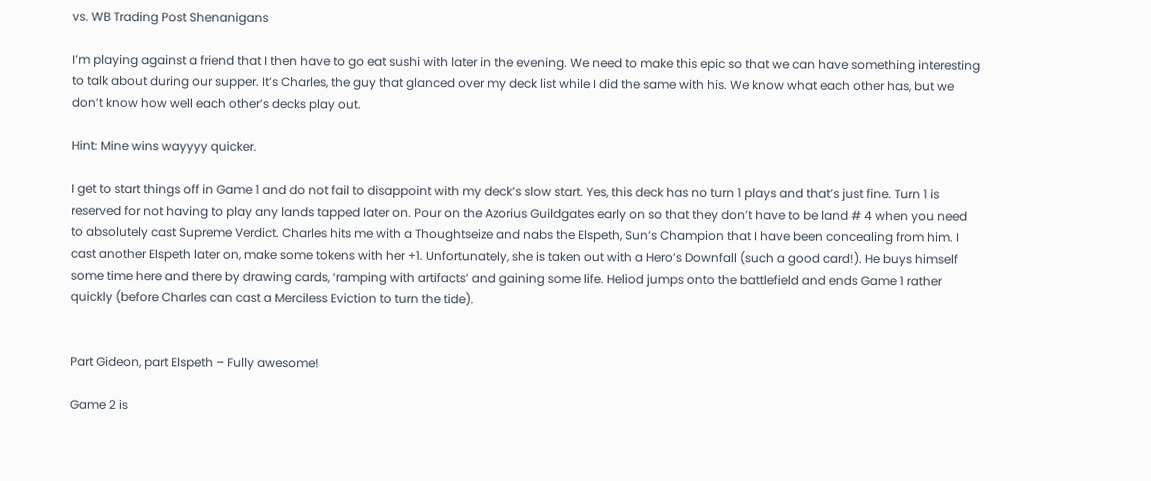vs. WB Trading Post Shenanigans

I’m playing against a friend that I then have to go eat sushi with later in the evening. We need to make this epic so that we can have something interesting to talk about during our supper. It’s Charles, the guy that glanced over my deck list while I did the same with his. We know what each other has, but we don’t know how well each other’s decks play out.

Hint: Mine wins wayyyy quicker.

I get to start things off in Game 1 and do not fail to disappoint with my deck’s slow start. Yes, this deck has no turn 1 plays and that’s just fine. Turn 1 is reserved for not having to play any lands tapped later on. Pour on the Azorius Guildgates early on so that they don’t have to be land # 4 when you need to absolutely cast Supreme Verdict. Charles hits me with a Thoughtseize and nabs the Elspeth, Sun’s Champion that I have been concealing from him. I cast another Elspeth later on, make some tokens with her +1. Unfortunately, she is taken out with a Hero’s Downfall (such a good card!). He buys himself some time here and there by drawing cards, ‘ramping with artifacts’ and gaining some life. Heliod jumps onto the battlefield and ends Game 1 rather quickly (before Charles can cast a Merciless Eviction to turn the tide).


Part Gideon, part Elspeth – Fully awesome!

Game 2 is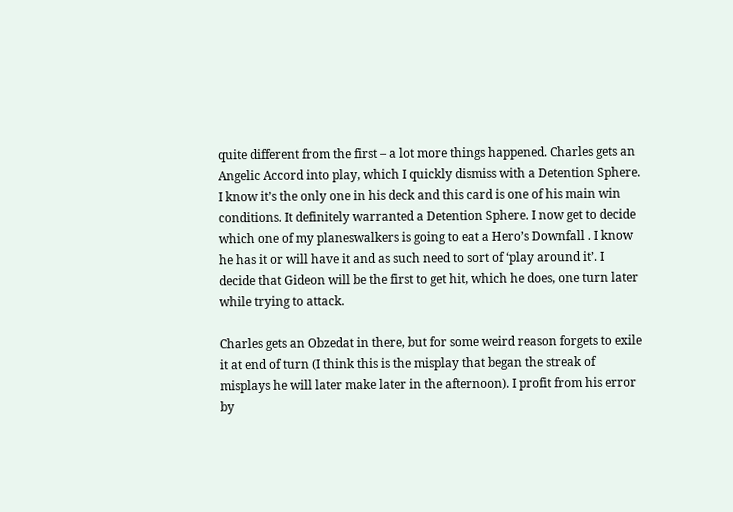quite different from the first – a lot more things happened. Charles gets an Angelic Accord into play, which I quickly dismiss with a Detention Sphere. I know it’s the only one in his deck and this card is one of his main win conditions. It definitely warranted a Detention Sphere. I now get to decide which one of my planeswalkers is going to eat a Hero’s Downfall . I know he has it or will have it and as such need to sort of ‘play around it’. I decide that Gideon will be the first to get hit, which he does, one turn later while trying to attack.

Charles gets an Obzedat in there, but for some weird reason forgets to exile it at end of turn (I think this is the misplay that began the streak of misplays he will later make later in the afternoon). I profit from his error by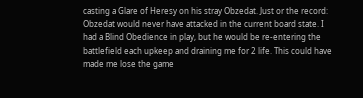casting a Glare of Heresy on his stray Obzedat. Just or the record: Obzedat would never have attacked in the current board state. I had a Blind Obedience in play, but he would be re-entering the battlefield each upkeep and draining me for 2 life. This could have made me lose the game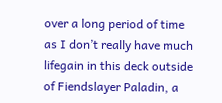over a long period of time as I don’t really have much lifegain in this deck outside of Fiendslayer Paladin, a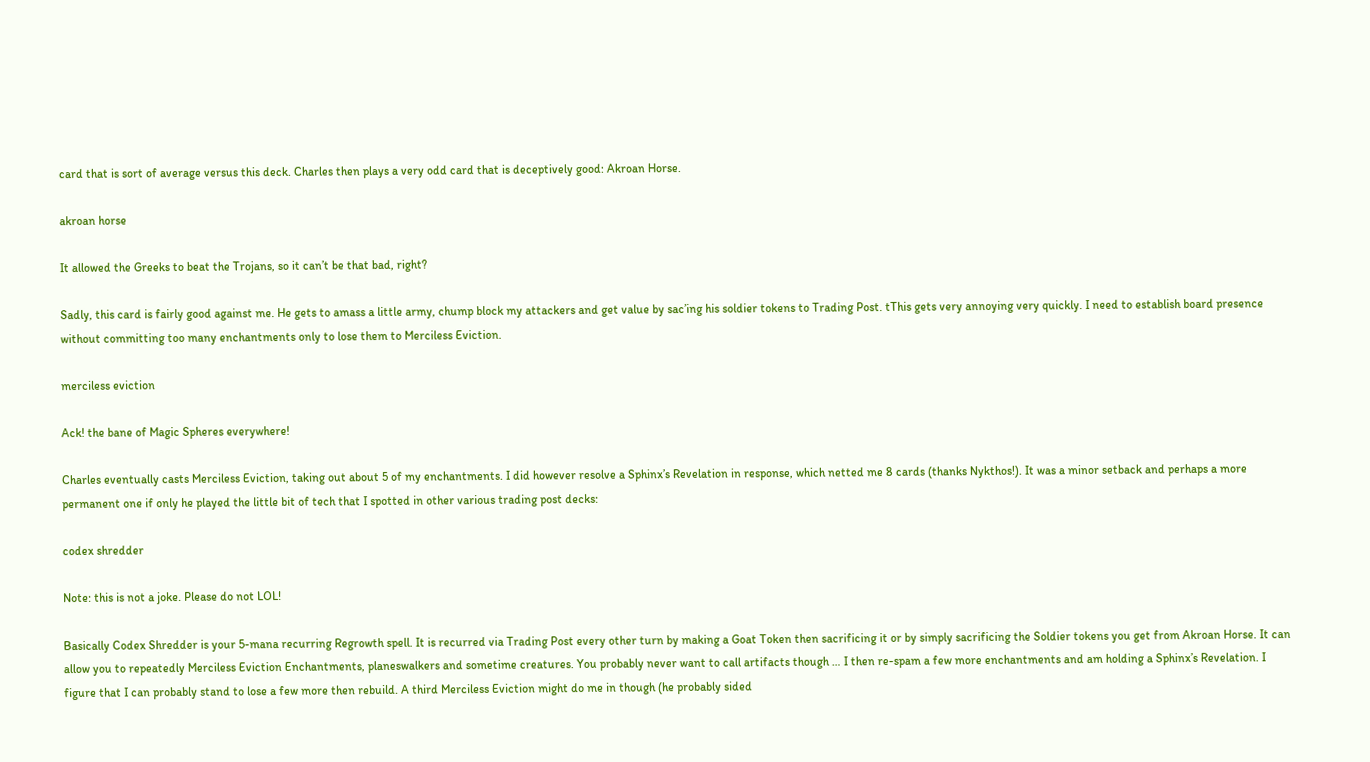card that is sort of average versus this deck. Charles then plays a very odd card that is deceptively good: Akroan Horse.

akroan horse

It allowed the Greeks to beat the Trojans, so it can’t be that bad, right?

Sadly, this card is fairly good against me. He gets to amass a little army, chump block my attackers and get value by sac’ing his soldier tokens to Trading Post. tThis gets very annoying very quickly. I need to establish board presence without committing too many enchantments only to lose them to Merciless Eviction.

merciless eviction

Ack! the bane of Magic Spheres everywhere!

Charles eventually casts Merciless Eviction, taking out about 5 of my enchantments. I did however resolve a Sphinx’s Revelation in response, which netted me 8 cards (thanks Nykthos!). It was a minor setback and perhaps a more permanent one if only he played the little bit of tech that I spotted in other various trading post decks:

codex shredder

Note: this is not a joke. Please do not LOL!

Basically Codex Shredder is your 5-mana recurring Regrowth spell. It is recurred via Trading Post every other turn by making a Goat Token then sacrificing it or by simply sacrificing the Soldier tokens you get from Akroan Horse. It can allow you to repeatedly Merciless Eviction Enchantments, planeswalkers and sometime creatures. You probably never want to call artifacts though … I then re-spam a few more enchantments and am holding a Sphinx’s Revelation. I figure that I can probably stand to lose a few more then rebuild. A third Merciless Eviction might do me in though (he probably sided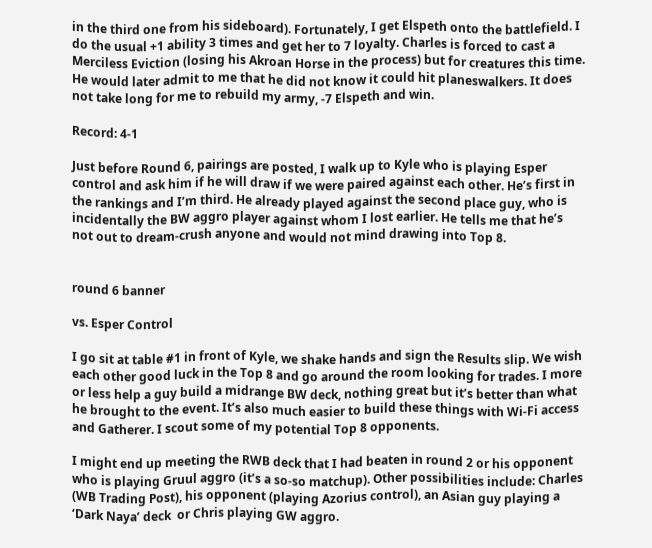in the third one from his sideboard). Fortunately, I get Elspeth onto the battlefield. I do the usual +1 ability 3 times and get her to 7 loyalty. Charles is forced to cast a Merciless Eviction (losing his Akroan Horse in the process) but for creatures this time. He would later admit to me that he did not know it could hit planeswalkers. It does not take long for me to rebuild my army, -7 Elspeth and win.

Record: 4-1

Just before Round 6, pairings are posted, I walk up to Kyle who is playing Esper control and ask him if he will draw if we were paired against each other. He’s first in the rankings and I’m third. He already played against the second place guy, who is incidentally the BW aggro player against whom I lost earlier. He tells me that he’s not out to dream-crush anyone and would not mind drawing into Top 8.


round 6 banner

vs. Esper Control

I go sit at table #1 in front of Kyle, we shake hands and sign the Results slip. We wish each other good luck in the Top 8 and go around the room looking for trades. I more or less help a guy build a midrange BW deck, nothing great but it’s better than what he brought to the event. It’s also much easier to build these things with Wi-Fi access and Gatherer. I scout some of my potential Top 8 opponents.

I might end up meeting the RWB deck that I had beaten in round 2 or his opponent who is playing Gruul aggro (it’s a so-so matchup). Other possibilities include: Charles (WB Trading Post), his opponent (playing Azorius control), an Asian guy playing a ‘Dark Naya’ deck  or Chris playing GW aggro.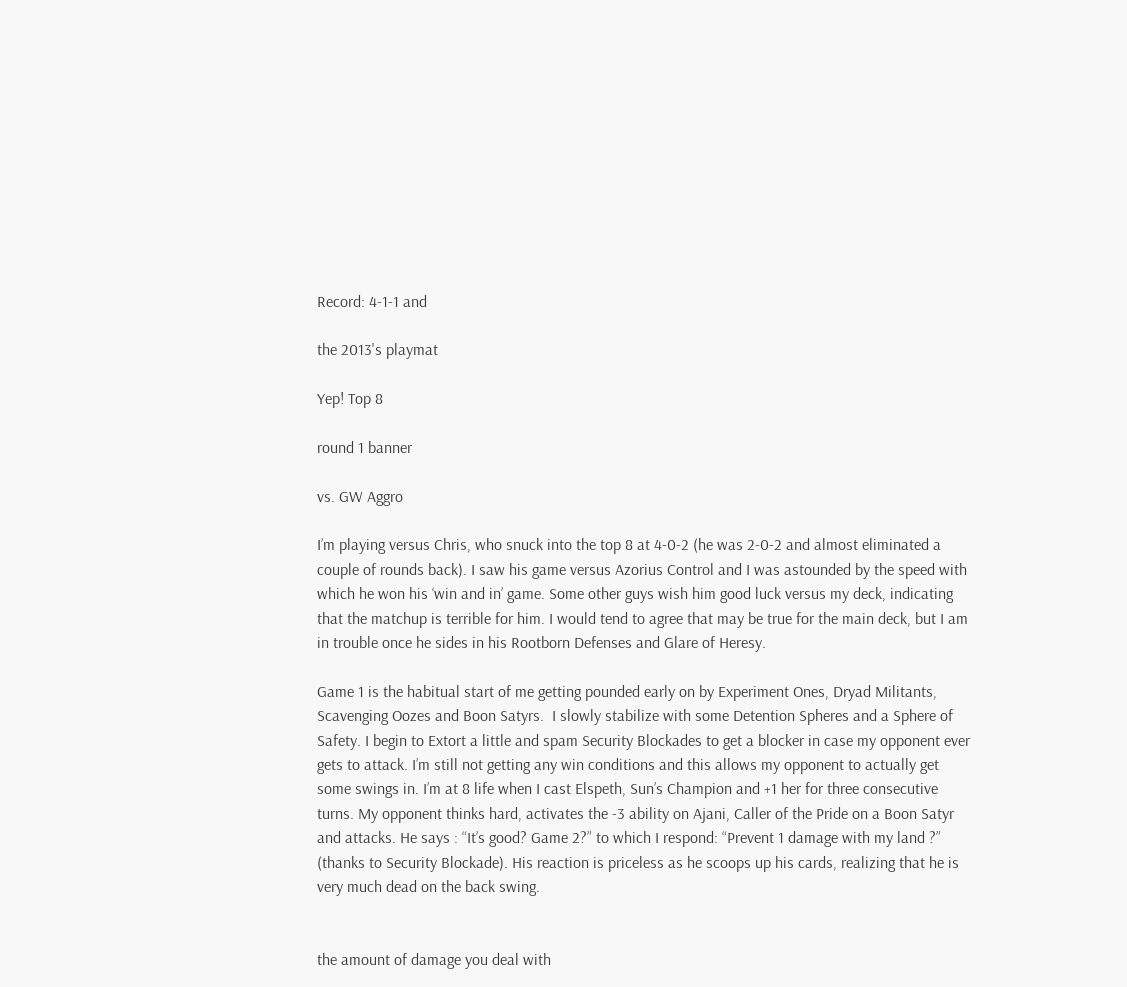Record: 4-1-1 and

the 2013's playmat

Yep! Top 8

round 1 banner

vs. GW Aggro

I’m playing versus Chris, who snuck into the top 8 at 4-0-2 (he was 2-0-2 and almost eliminated a couple of rounds back). I saw his game versus Azorius Control and I was astounded by the speed with which he won his ‘win and in’ game. Some other guys wish him good luck versus my deck, indicating that the matchup is terrible for him. I would tend to agree that may be true for the main deck, but I am in trouble once he sides in his Rootborn Defenses and Glare of Heresy.

Game 1 is the habitual start of me getting pounded early on by Experiment Ones, Dryad Militants, Scavenging Oozes and Boon Satyrs.  I slowly stabilize with some Detention Spheres and a Sphere of Safety. I begin to Extort a little and spam Security Blockades to get a blocker in case my opponent ever gets to attack. I’m still not getting any win conditions and this allows my opponent to actually get some swings in. I’m at 8 life when I cast Elspeth, Sun’s Champion and +1 her for three consecutive turns. My opponent thinks hard, activates the -3 ability on Ajani, Caller of the Pride on a Boon Satyr and attacks. He says : “It’s good? Game 2?” to which I respond: “Prevent 1 damage with my land ?” (thanks to Security Blockade). His reaction is priceless as he scoops up his cards, realizing that he is very much dead on the back swing.


the amount of damage you deal with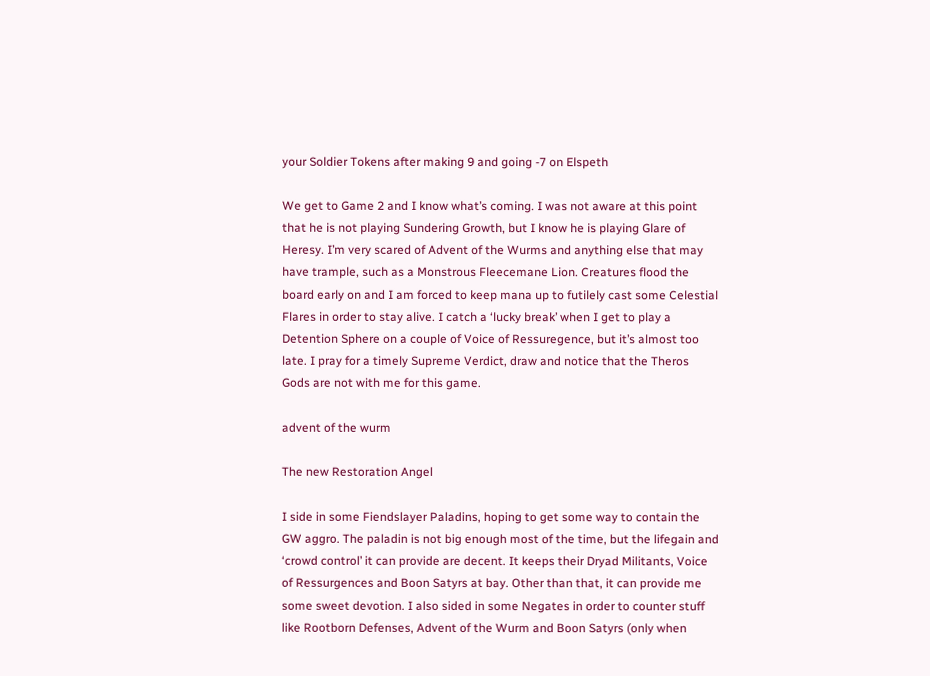your Soldier Tokens after making 9 and going -7 on Elspeth

We get to Game 2 and I know what’s coming. I was not aware at this point that he is not playing Sundering Growth, but I know he is playing Glare of Heresy. I’m very scared of Advent of the Wurms and anything else that may have trample, such as a Monstrous Fleecemane Lion. Creatures flood the board early on and I am forced to keep mana up to futilely cast some Celestial Flares in order to stay alive. I catch a ‘lucky break’ when I get to play a Detention Sphere on a couple of Voice of Ressuregence, but it’s almost too late. I pray for a timely Supreme Verdict, draw and notice that the Theros Gods are not with me for this game.

advent of the wurm

The new Restoration Angel

I side in some Fiendslayer Paladins, hoping to get some way to contain the GW aggro. The paladin is not big enough most of the time, but the lifegain and ‘crowd control’ it can provide are decent. It keeps their Dryad Militants, Voice of Ressurgences and Boon Satyrs at bay. Other than that, it can provide me some sweet devotion. I also sided in some Negates in order to counter stuff like Rootborn Defenses, Advent of the Wurm and Boon Satyrs (only when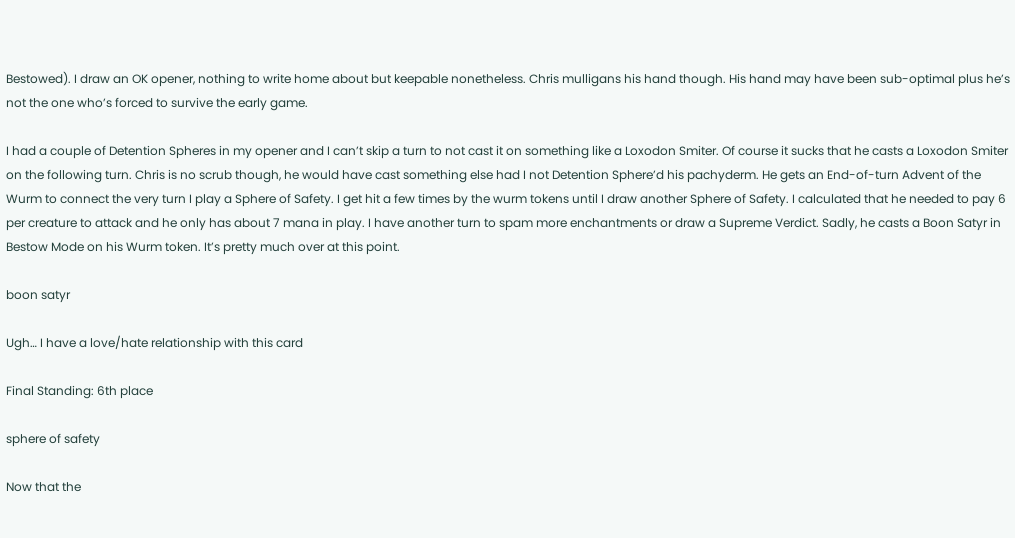Bestowed). I draw an OK opener, nothing to write home about but keepable nonetheless. Chris mulligans his hand though. His hand may have been sub-optimal plus he’s not the one who’s forced to survive the early game.

I had a couple of Detention Spheres in my opener and I can’t skip a turn to not cast it on something like a Loxodon Smiter. Of course it sucks that he casts a Loxodon Smiter on the following turn. Chris is no scrub though, he would have cast something else had I not Detention Sphere’d his pachyderm. He gets an End-of-turn Advent of the Wurm to connect the very turn I play a Sphere of Safety. I get hit a few times by the wurm tokens until I draw another Sphere of Safety. I calculated that he needed to pay 6 per creature to attack and he only has about 7 mana in play. I have another turn to spam more enchantments or draw a Supreme Verdict. Sadly, he casts a Boon Satyr in Bestow Mode on his Wurm token. It’s pretty much over at this point.

boon satyr

Ugh… I have a love/hate relationship with this card

Final Standing: 6th place

sphere of safety

Now that the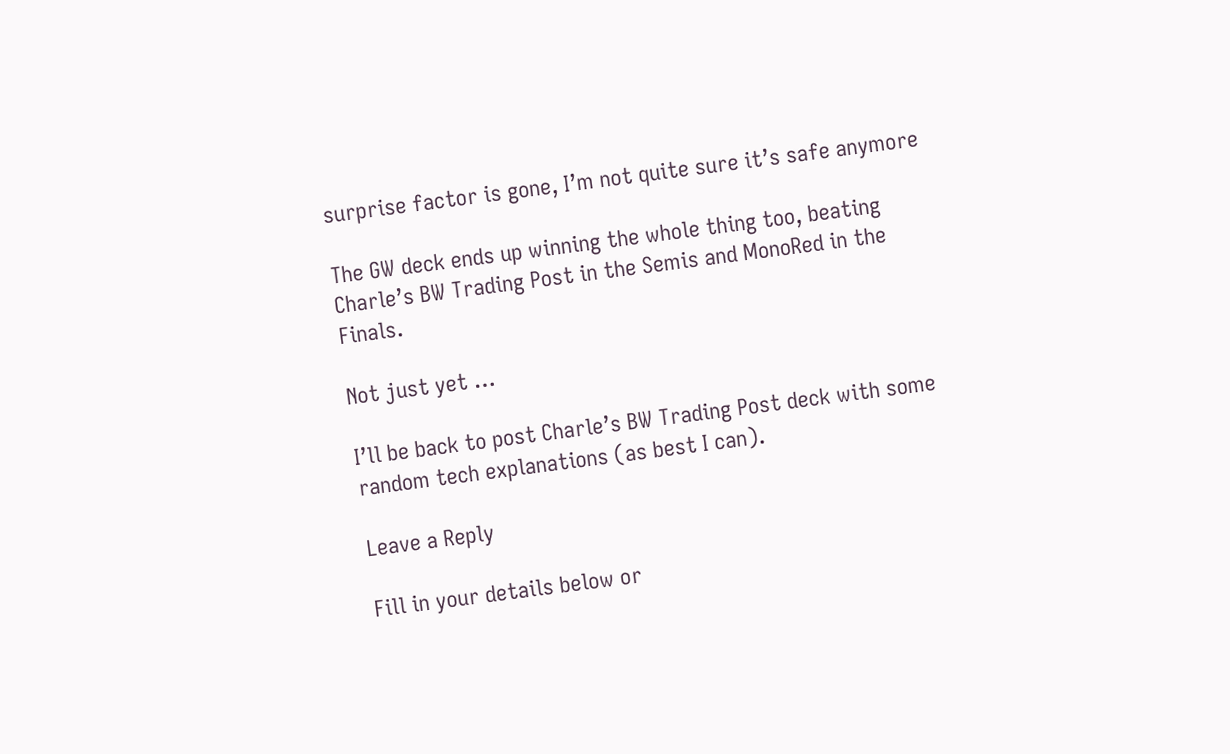surprise factor is gone, I’m not quite sure it’s safe anymore

The GW deck ends up winning the whole thing too, beating Charle’s BW Trading Post in the Semis and MonoRed in the Finals.

Not just yet …

I’ll be back to post Charle’s BW Trading Post deck with some random tech explanations (as best I can).

Leave a Reply

Fill in your details below or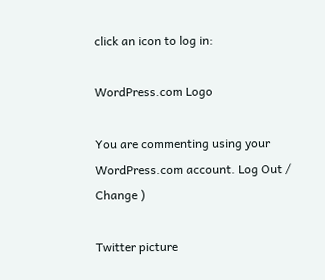click an icon to log in:

WordPress.com Logo

You are commenting using your WordPress.com account. Log Out /  Change )

Twitter picture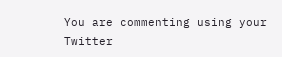You are commenting using your Twitter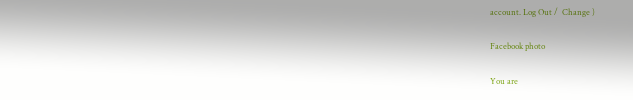account. Log Out /  Change )

Facebook photo

You are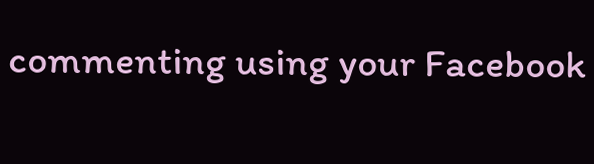commenting using your Facebook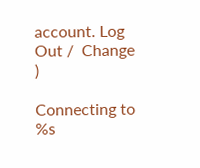account. Log Out /  Change )

Connecting to %s